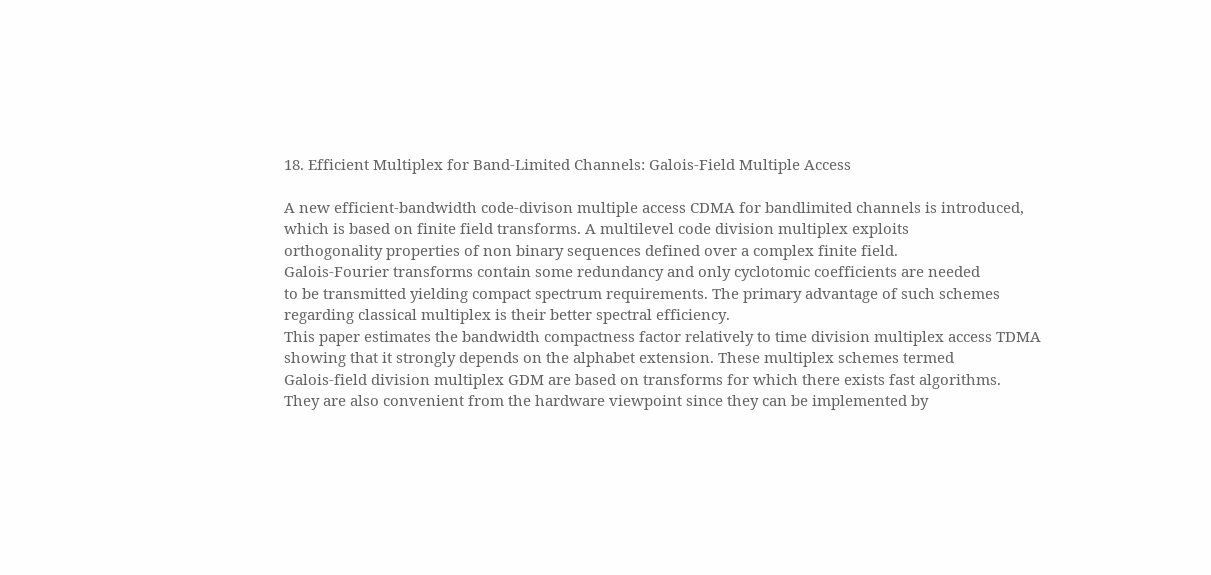18. Efficient Multiplex for Band-Limited Channels: Galois-Field Multiple Access

A new efficient-bandwidth code-divison multiple access CDMA for bandlimited channels is introduced,
which is based on finite field transforms. A multilevel code division multiplex exploits
orthogonality properties of non binary sequences defined over a complex finite field.
Galois-Fourier transforms contain some redundancy and only cyclotomic coefficients are needed
to be transmitted yielding compact spectrum requirements. The primary advantage of such schemes
regarding classical multiplex is their better spectral efficiency.
This paper estimates the bandwidth compactness factor relatively to time division multiplex access TDMA
showing that it strongly depends on the alphabet extension. These multiplex schemes termed
Galois-field division multiplex GDM are based on transforms for which there exists fast algorithms.
They are also convenient from the hardware viewpoint since they can be implemented by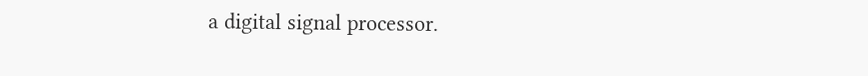a digital signal processor.